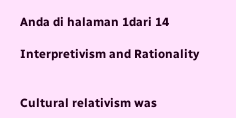Anda di halaman 1dari 14

Interpretivism and Rationality


Cultural relativism was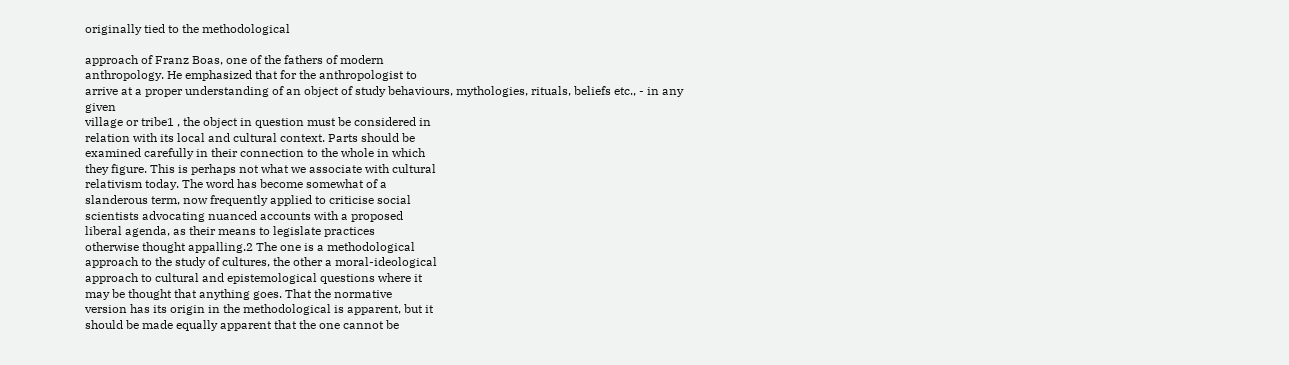originally tied to the methodological

approach of Franz Boas, one of the fathers of modern
anthropology. He emphasized that for the anthropologist to
arrive at a proper understanding of an object of study behaviours, mythologies, rituals, beliefs etc., - in any given
village or tribe1 , the object in question must be considered in
relation with its local and cultural context. Parts should be
examined carefully in their connection to the whole in which
they figure. This is perhaps not what we associate with cultural
relativism today. The word has become somewhat of a
slanderous term, now frequently applied to criticise social
scientists advocating nuanced accounts with a proposed
liberal agenda, as their means to legislate practices
otherwise thought appalling.2 The one is a methodological
approach to the study of cultures, the other a moral-ideological
approach to cultural and epistemological questions where it
may be thought that anything goes. That the normative
version has its origin in the methodological is apparent, but it
should be made equally apparent that the one cannot be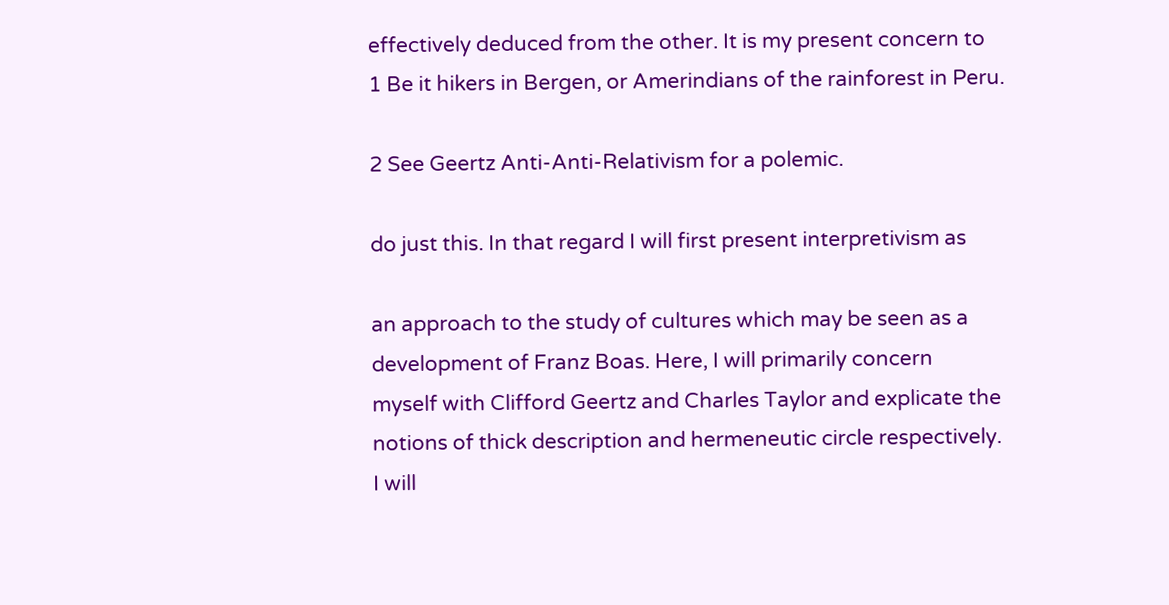effectively deduced from the other. It is my present concern to
1 Be it hikers in Bergen, or Amerindians of the rainforest in Peru.

2 See Geertz Anti-Anti-Relativism for a polemic.

do just this. In that regard I will first present interpretivism as

an approach to the study of cultures which may be seen as a
development of Franz Boas. Here, I will primarily concern
myself with Clifford Geertz and Charles Taylor and explicate the
notions of thick description and hermeneutic circle respectively.
I will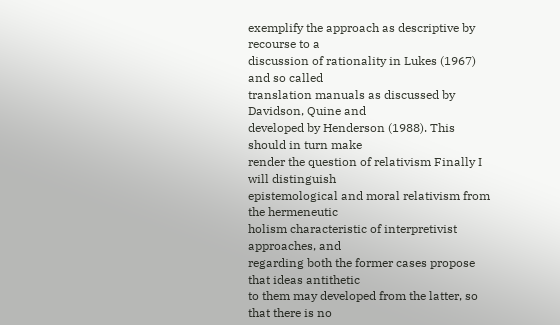exemplify the approach as descriptive by recourse to a
discussion of rationality in Lukes (1967) and so called
translation manuals as discussed by Davidson, Quine and
developed by Henderson (1988). This should in turn make
render the question of relativism Finally I will distinguish
epistemological and moral relativism from the hermeneutic
holism characteristic of interpretivist approaches, and
regarding both the former cases propose that ideas antithetic
to them may developed from the latter, so that there is no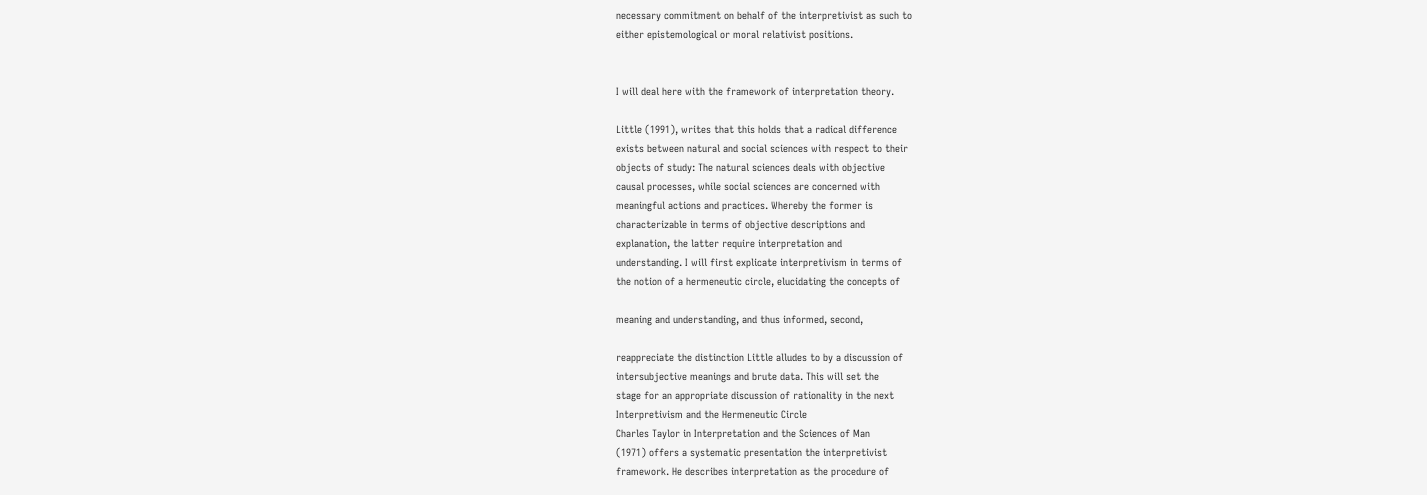necessary commitment on behalf of the interpretivist as such to
either epistemological or moral relativist positions.


I will deal here with the framework of interpretation theory.

Little (1991), writes that this holds that a radical difference
exists between natural and social sciences with respect to their
objects of study: The natural sciences deals with objective
causal processes, while social sciences are concerned with
meaningful actions and practices. Whereby the former is
characterizable in terms of objective descriptions and
explanation, the latter require interpretation and
understanding. I will first explicate interpretivism in terms of
the notion of a hermeneutic circle, elucidating the concepts of

meaning and understanding, and thus informed, second,

reappreciate the distinction Little alludes to by a discussion of
intersubjective meanings and brute data. This will set the
stage for an appropriate discussion of rationality in the next
Interpretivism and the Hermeneutic Circle
Charles Taylor in Interpretation and the Sciences of Man
(1971) offers a systematic presentation the interpretivist
framework. He describes interpretation as the procedure of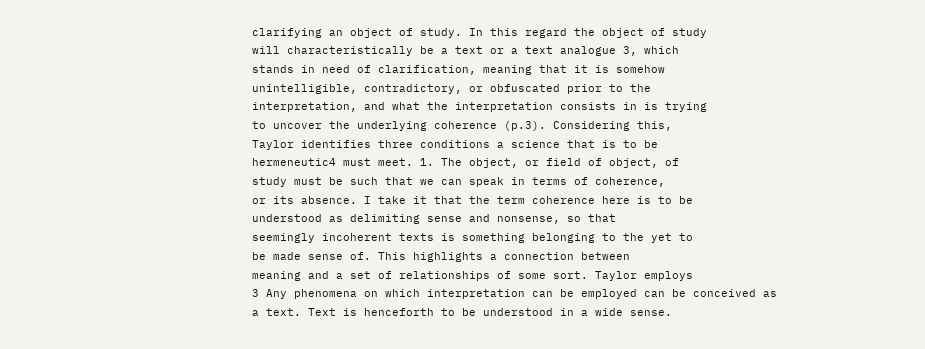clarifying an object of study. In this regard the object of study
will characteristically be a text or a text analogue 3, which
stands in need of clarification, meaning that it is somehow
unintelligible, contradictory, or obfuscated prior to the
interpretation, and what the interpretation consists in is trying
to uncover the underlying coherence (p.3). Considering this,
Taylor identifies three conditions a science that is to be
hermeneutic4 must meet. 1. The object, or field of object, of
study must be such that we can speak in terms of coherence,
or its absence. I take it that the term coherence here is to be
understood as delimiting sense and nonsense, so that
seemingly incoherent texts is something belonging to the yet to
be made sense of. This highlights a connection between
meaning and a set of relationships of some sort. Taylor employs
3 Any phenomena on which interpretation can be employed can be conceived as
a text. Text is henceforth to be understood in a wide sense.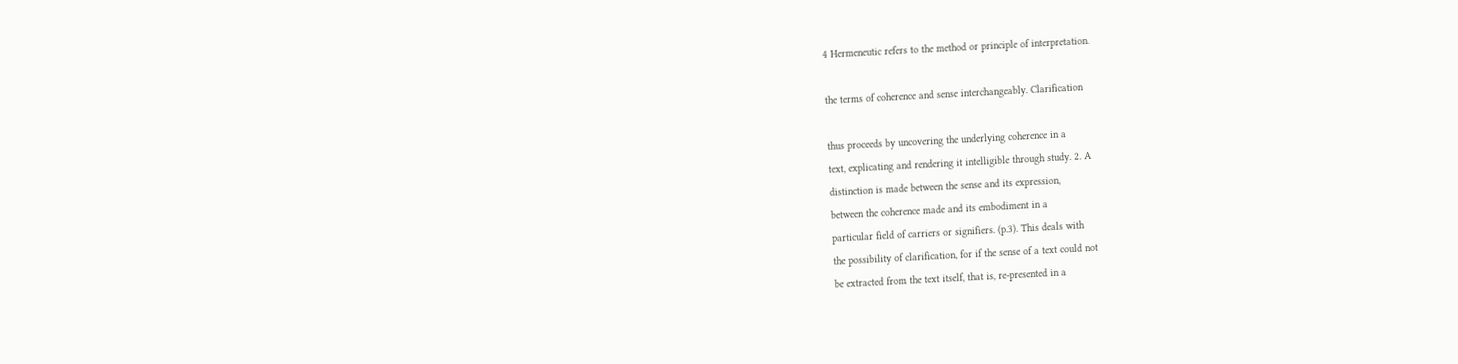4 Hermeneutic refers to the method or principle of interpretation.

the terms of coherence and sense interchangeably. Clarification

thus proceeds by uncovering the underlying coherence in a
text, explicating and rendering it intelligible through study. 2. A
distinction is made between the sense and its expression,
between the coherence made and its embodiment in a
particular field of carriers or signifiers. (p.3). This deals with
the possibility of clarification, for if the sense of a text could not
be extracted from the text itself, that is, re-presented in a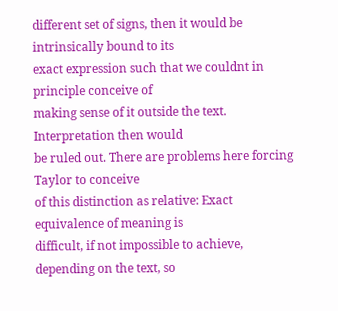different set of signs, then it would be intrinsically bound to its
exact expression such that we couldnt in principle conceive of
making sense of it outside the text. Interpretation then would
be ruled out. There are problems here forcing Taylor to conceive
of this distinction as relative: Exact equivalence of meaning is
difficult, if not impossible to achieve, depending on the text, so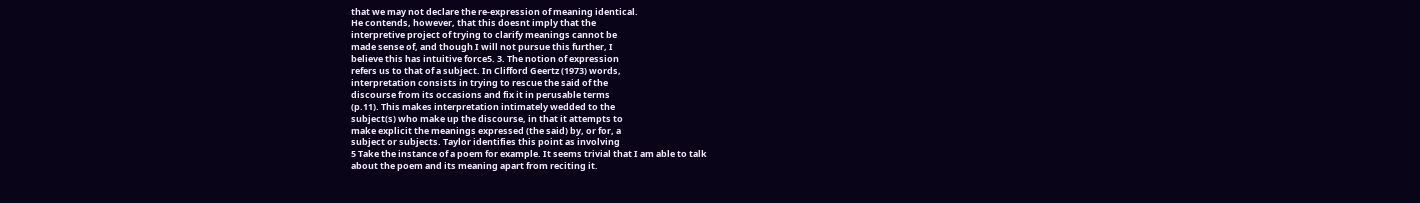that we may not declare the re-expression of meaning identical.
He contends, however, that this doesnt imply that the
interpretive project of trying to clarify meanings cannot be
made sense of, and though I will not pursue this further, I
believe this has intuitive force5. 3. The notion of expression
refers us to that of a subject. In Clifford Geertz (1973) words,
interpretation consists in trying to rescue the said of the
discourse from its occasions and fix it in perusable terms
(p.11). This makes interpretation intimately wedded to the
subject(s) who make up the discourse, in that it attempts to
make explicit the meanings expressed (the said) by, or for, a
subject or subjects. Taylor identifies this point as involving
5 Take the instance of a poem for example. It seems trivial that I am able to talk
about the poem and its meaning apart from reciting it.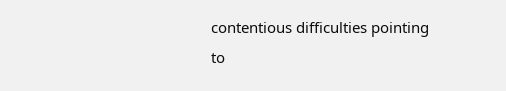contentious difficulties pointing to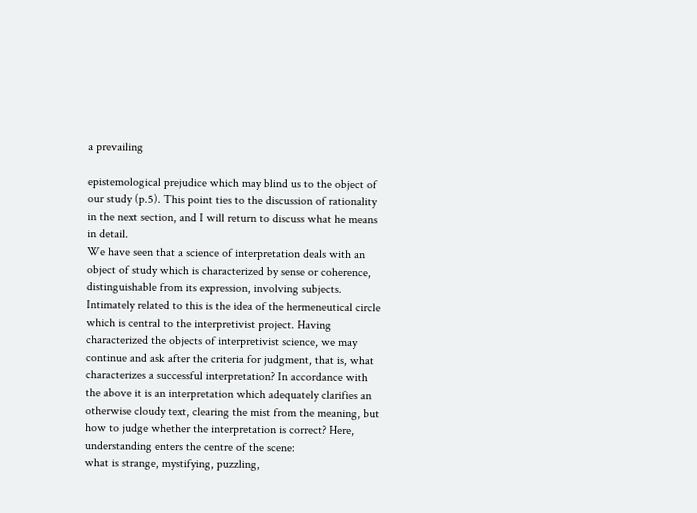a prevailing

epistemological prejudice which may blind us to the object of
our study (p.5). This point ties to the discussion of rationality
in the next section, and I will return to discuss what he means
in detail.
We have seen that a science of interpretation deals with an
object of study which is characterized by sense or coherence,
distinguishable from its expression, involving subjects.
Intimately related to this is the idea of the hermeneutical circle
which is central to the interpretivist project. Having
characterized the objects of interpretivist science, we may
continue and ask after the criteria for judgment, that is, what
characterizes a successful interpretation? In accordance with
the above it is an interpretation which adequately clarifies an
otherwise cloudy text, clearing the mist from the meaning, but
how to judge whether the interpretation is correct? Here,
understanding enters the centre of the scene:
what is strange, mystifying, puzzling,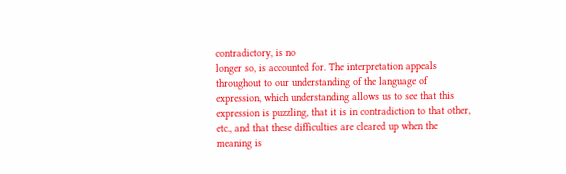contradictory, is no
longer so, is accounted for. The interpretation appeals
throughout to our understanding of the language of
expression, which understanding allows us to see that this
expression is puzzling, that it is in contradiction to that other,
etc., and that these difficulties are cleared up when the
meaning is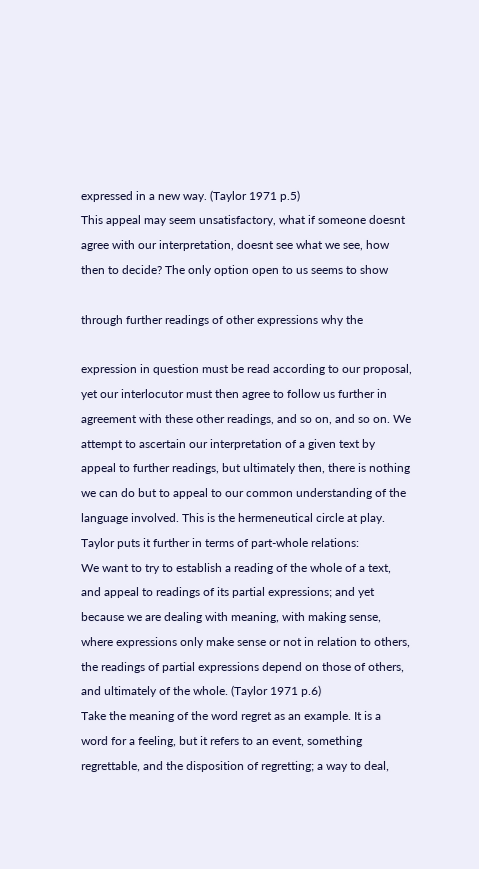expressed in a new way. (Taylor 1971 p.5)
This appeal may seem unsatisfactory, what if someone doesnt
agree with our interpretation, doesnt see what we see, how
then to decide? The only option open to us seems to show

through further readings of other expressions why the

expression in question must be read according to our proposal,
yet our interlocutor must then agree to follow us further in
agreement with these other readings, and so on, and so on. We
attempt to ascertain our interpretation of a given text by
appeal to further readings, but ultimately then, there is nothing
we can do but to appeal to our common understanding of the
language involved. This is the hermeneutical circle at play.
Taylor puts it further in terms of part-whole relations:
We want to try to establish a reading of the whole of a text,
and appeal to readings of its partial expressions; and yet
because we are dealing with meaning, with making sense,
where expressions only make sense or not in relation to others,
the readings of partial expressions depend on those of others,
and ultimately of the whole. (Taylor 1971 p.6)
Take the meaning of the word regret as an example. It is a
word for a feeling, but it refers to an event, something
regrettable, and the disposition of regretting; a way to deal,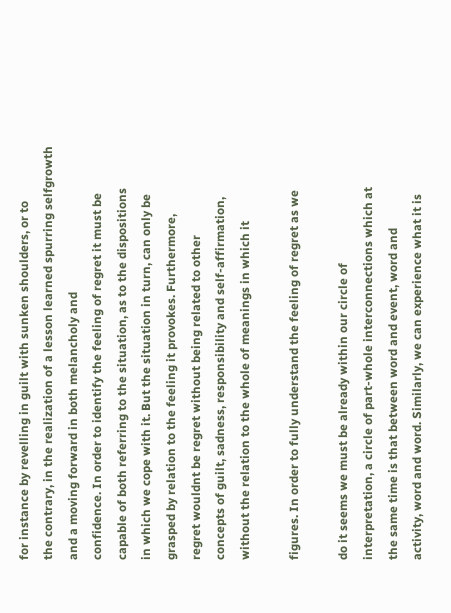for instance by revelling in guilt with sunken shoulders, or to
the contrary, in the realization of a lesson learned spurring selfgrowth and a moving forward in both melancholy and
confidence. In order to identify the feeling of regret it must be
capable of both referring to the situation, as to the dispositions
in which we cope with it. But the situation in turn, can only be
grasped by relation to the feeling it provokes. Furthermore,
regret wouldnt be regret without being related to other
concepts of guilt, sadness, responsibility and self-affirmation,
without the relation to the whole of meanings in which it

figures. In order to fully understand the feeling of regret as we

do it seems we must be already within our circle of
interpretation, a circle of part-whole interconnections which at
the same time is that between word and event, word and
activity, word and word. Similarly, we can experience what it is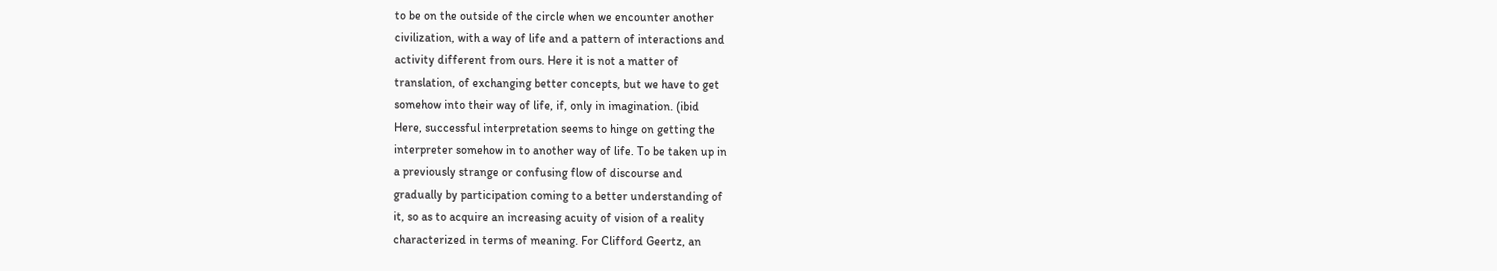to be on the outside of the circle when we encounter another
civilization, with a way of life and a pattern of interactions and
activity different from ours. Here it is not a matter of
translation, of exchanging better concepts, but we have to get
somehow into their way of life, if, only in imagination. (ibid
Here, successful interpretation seems to hinge on getting the
interpreter somehow in to another way of life. To be taken up in
a previously strange or confusing flow of discourse and
gradually by participation coming to a better understanding of
it, so as to acquire an increasing acuity of vision of a reality
characterized in terms of meaning. For Clifford Geertz, an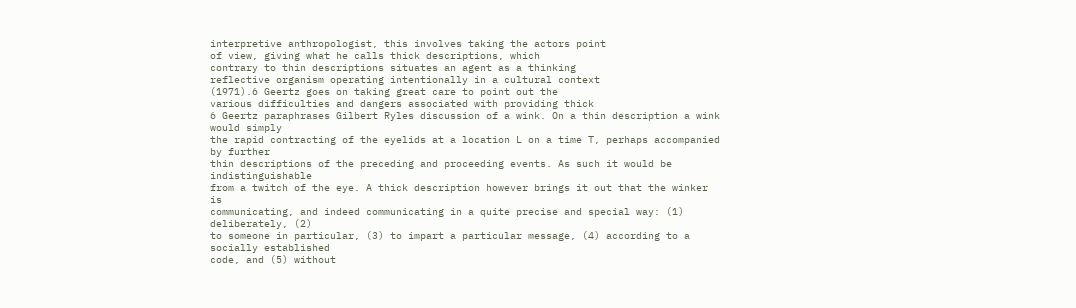interpretive anthropologist, this involves taking the actors point
of view, giving what he calls thick descriptions, which
contrary to thin descriptions situates an agent as a thinking
reflective organism operating intentionally in a cultural context
(1971).6 Geertz goes on taking great care to point out the
various difficulties and dangers associated with providing thick
6 Geertz paraphrases Gilbert Ryles discussion of a wink. On a thin description a wink would simply
the rapid contracting of the eyelids at a location L on a time T, perhaps accompanied by further
thin descriptions of the preceding and proceeding events. As such it would be indistinguishable
from a twitch of the eye. A thick description however brings it out that the winker is
communicating, and indeed communicating in a quite precise and special way: (1) deliberately, (2)
to someone in particular, (3) to impart a particular message, (4) according to a socially established
code, and (5) without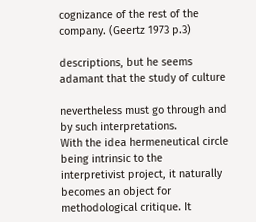cognizance of the rest of the company. (Geertz 1973 p.3)

descriptions, but he seems adamant that the study of culture

nevertheless must go through and by such interpretations.
With the idea hermeneutical circle being intrinsic to the
interpretivist project, it naturally becomes an object for
methodological critique. It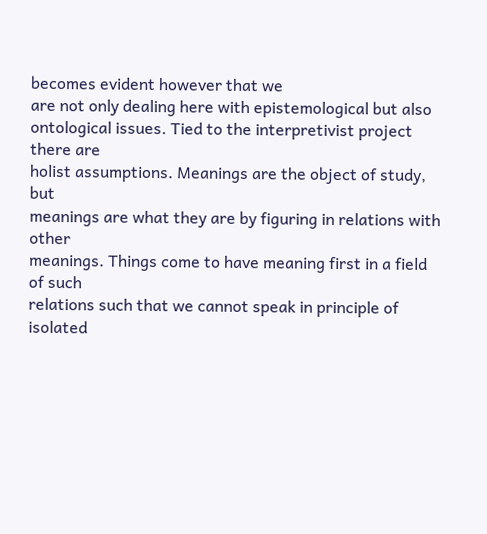becomes evident however that we
are not only dealing here with epistemological but also
ontological issues. Tied to the interpretivist project there are
holist assumptions. Meanings are the object of study, but
meanings are what they are by figuring in relations with other
meanings. Things come to have meaning first in a field of such
relations such that we cannot speak in principle of isolated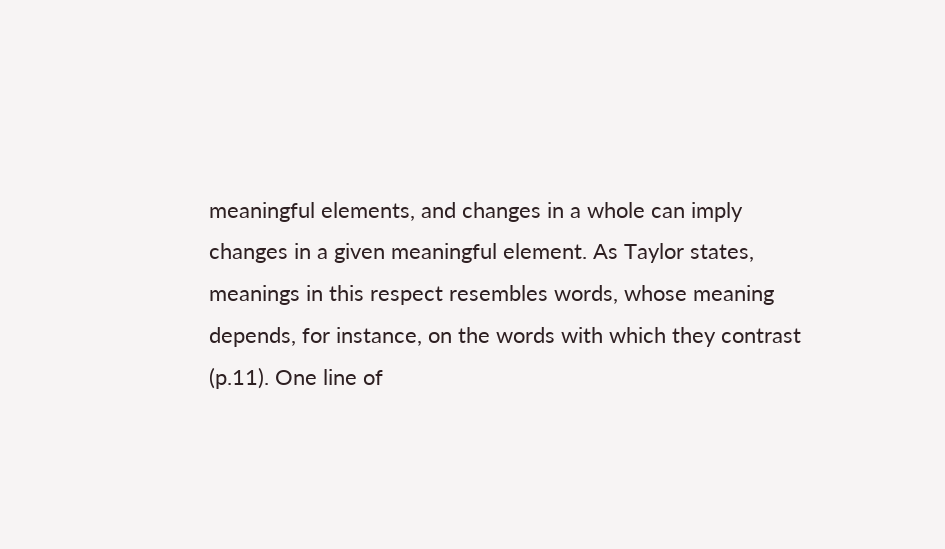meaningful elements, and changes in a whole can imply
changes in a given meaningful element. As Taylor states,
meanings in this respect resembles words, whose meaning
depends, for instance, on the words with which they contrast
(p.11). One line of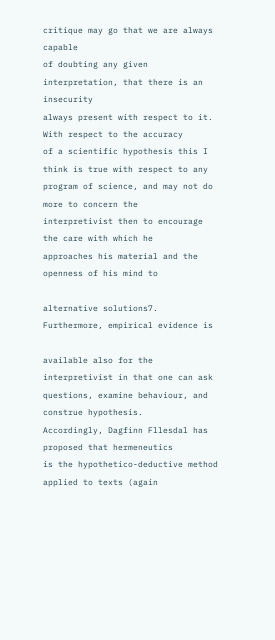critique may go that we are always capable
of doubting any given interpretation, that there is an insecurity
always present with respect to it. With respect to the accuracy
of a scientific hypothesis this I think is true with respect to any
program of science, and may not do more to concern the
interpretivist then to encourage the care with which he
approaches his material and the openness of his mind to

alternative solutions7. Furthermore, empirical evidence is

available also for the interpretivist in that one can ask
questions, examine behaviour, and construe hypothesis.
Accordingly, Dagfinn Fllesdal has proposed that hermeneutics
is the hypothetico-deductive method applied to texts (again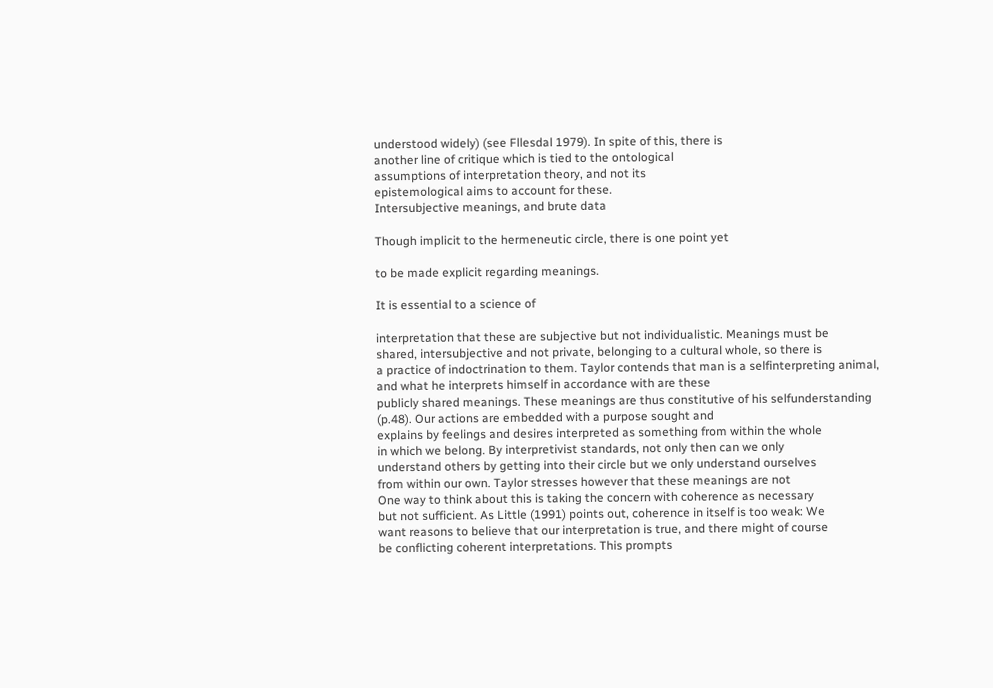understood widely) (see Fllesdal 1979). In spite of this, there is
another line of critique which is tied to the ontological
assumptions of interpretation theory, and not its
epistemological aims to account for these.
Intersubjective meanings, and brute data

Though implicit to the hermeneutic circle, there is one point yet

to be made explicit regarding meanings.

It is essential to a science of

interpretation that these are subjective but not individualistic. Meanings must be
shared, intersubjective and not private, belonging to a cultural whole, so there is
a practice of indoctrination to them. Taylor contends that man is a selfinterpreting animal, and what he interprets himself in accordance with are these
publicly shared meanings. These meanings are thus constitutive of his selfunderstanding (p.48). Our actions are embedded with a purpose sought and
explains by feelings and desires interpreted as something from within the whole
in which we belong. By interpretivist standards, not only then can we only
understand others by getting into their circle but we only understand ourselves
from within our own. Taylor stresses however that these meanings are not
One way to think about this is taking the concern with coherence as necessary
but not sufficient. As Little (1991) points out, coherence in itself is too weak: We
want reasons to believe that our interpretation is true, and there might of course
be conflicting coherent interpretations. This prompts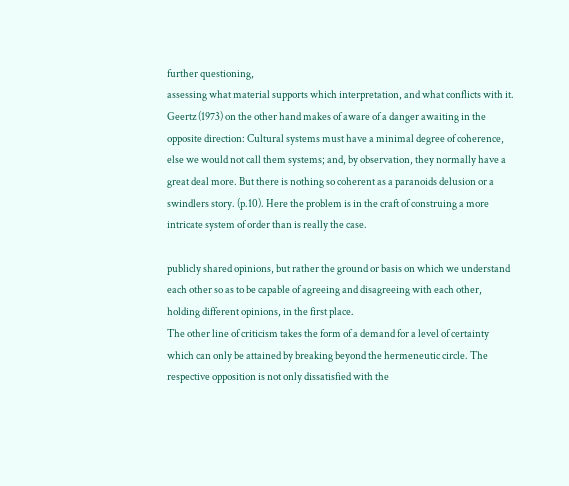further questioning,
assessing what material supports which interpretation, and what conflicts with it.
Geertz (1973) on the other hand makes of aware of a danger awaiting in the
opposite direction: Cultural systems must have a minimal degree of coherence,
else we would not call them systems; and, by observation, they normally have a
great deal more. But there is nothing so coherent as a paranoids delusion or a
swindlers story. (p.10). Here the problem is in the craft of construing a more
intricate system of order than is really the case.

publicly shared opinions, but rather the ground or basis on which we understand
each other so as to be capable of agreeing and disagreeing with each other,
holding different opinions, in the first place.
The other line of criticism takes the form of a demand for a level of certainty
which can only be attained by breaking beyond the hermeneutic circle. The
respective opposition is not only dissatisfied with the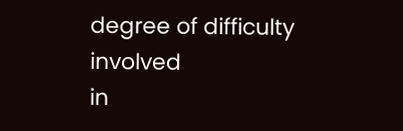degree of difficulty involved
in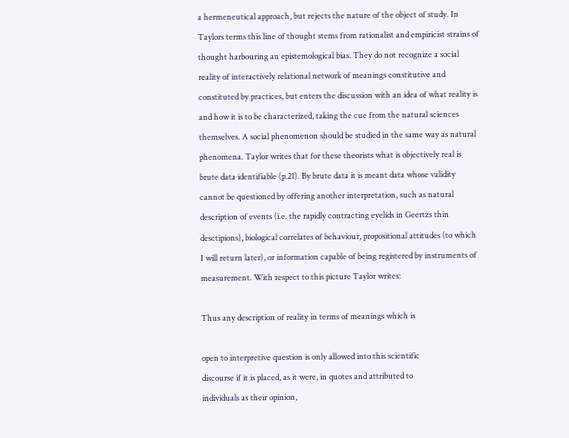a hermeneutical approach, but rejects the nature of the object of study. In
Taylors terms this line of thought stems from rationalist and empiricist strains of
thought harbouring an epistemological bias. They do not recognize a social
reality of interactively relational network of meanings constitutive and
constituted by practices, but enters the discussion with an idea of what reality is
and how it is to be characterized, taking the cue from the natural sciences
themselves. A social phenomenon should be studied in the same way as natural
phenomena. Taylor writes that for these theorists what is objectively real is
brute data identifiable (p.21). By brute data it is meant data whose validity
cannot be questioned by offering another interpretation, such as natural
description of events (i.e. the rapidly contracting eyelids in Geertzs thin
desctipions), biological correlates of behaviour, propositional attitudes (to which
I will return later), or information capable of being registered by instruments of
measurement. With respect to this picture Taylor writes:

Thus any description of reality in terms of meanings which is

open to interpretive question is only allowed into this scientific
discourse if it is placed, as it were, in quotes and attributed to
individuals as their opinion,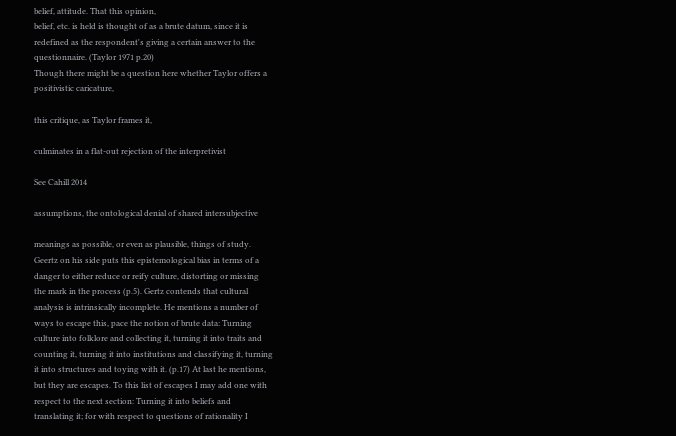belief, attitude. That this opinion,
belief, etc. is held is thought of as a brute datum, since it is
redefined as the respondent's giving a certain answer to the
questionnaire. (Taylor 1971 p.20)
Though there might be a question here whether Taylor offers a
positivistic caricature,

this critique, as Taylor frames it,

culminates in a flat-out rejection of the interpretivist

See Cahill 2014

assumptions, the ontological denial of shared intersubjective

meanings as possible, or even as plausible, things of study.
Geertz on his side puts this epistemological bias in terms of a
danger to either reduce or reify culture, distorting or missing
the mark in the process (p.5). Gertz contends that cultural
analysis is intrinsically incomplete. He mentions a number of
ways to escape this, pace the notion of brute data: Turning
culture into folklore and collecting it, turning it into traits and
counting it, turning it into institutions and classifying it, turning
it into structures and toying with it. (p.17) At last he mentions,
but they are escapes. To this list of escapes I may add one with
respect to the next section: Turning it into beliefs and
translating it; for with respect to questions of rationality I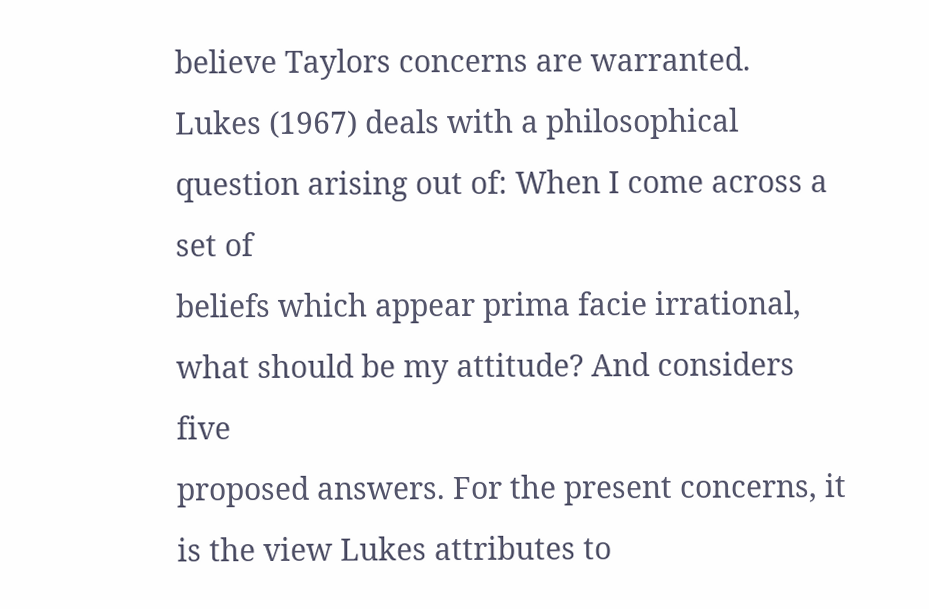believe Taylors concerns are warranted.
Lukes (1967) deals with a philosophical question arising out of: When I come across a set of
beliefs which appear prima facie irrational, what should be my attitude? And considers five
proposed answers. For the present concerns, it is the view Lukes attributes to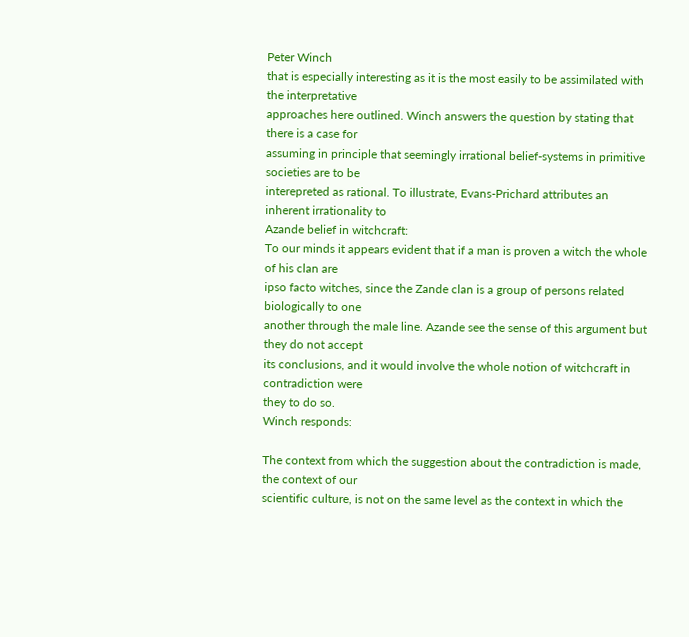Peter Winch
that is especially interesting as it is the most easily to be assimilated with the interpretative
approaches here outlined. Winch answers the question by stating that there is a case for
assuming in principle that seemingly irrational belief-systems in primitive societies are to be
interepreted as rational. To illustrate, Evans-Prichard attributes an inherent irrationality to
Azande belief in witchcraft:
To our minds it appears evident that if a man is proven a witch the whole of his clan are
ipso facto witches, since the Zande clan is a group of persons related biologically to one
another through the male line. Azande see the sense of this argument but they do not accept
its conclusions, and it would involve the whole notion of witchcraft in contradiction were
they to do so.
Winch responds:

The context from which the suggestion about the contradiction is made, the context of our
scientific culture, is not on the same level as the context in which the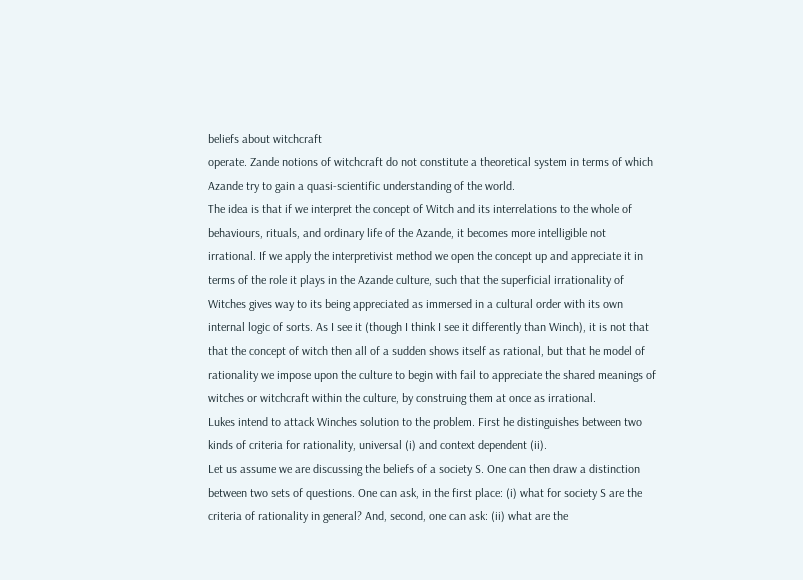beliefs about witchcraft
operate. Zande notions of witchcraft do not constitute a theoretical system in terms of which
Azande try to gain a quasi-scientific understanding of the world.
The idea is that if we interpret the concept of Witch and its interrelations to the whole of
behaviours, rituals, and ordinary life of the Azande, it becomes more intelligible not
irrational. If we apply the interpretivist method we open the concept up and appreciate it in
terms of the role it plays in the Azande culture, such that the superficial irrationality of
Witches gives way to its being appreciated as immersed in a cultural order with its own
internal logic of sorts. As I see it (though I think I see it differently than Winch), it is not that
that the concept of witch then all of a sudden shows itself as rational, but that he model of
rationality we impose upon the culture to begin with fail to appreciate the shared meanings of
witches or witchcraft within the culture, by construing them at once as irrational.
Lukes intend to attack Winches solution to the problem. First he distinguishes between two
kinds of criteria for rationality, universal (i) and context dependent (ii).
Let us assume we are discussing the beliefs of a society S. One can then draw a distinction
between two sets of questions. One can ask, in the first place: (i) what for society S are the
criteria of rationality in general? And, second, one can ask: (ii) what are the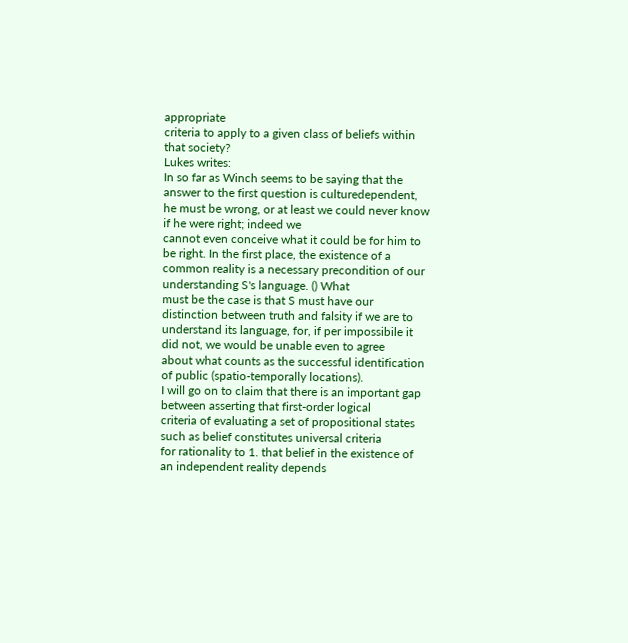appropriate
criteria to apply to a given class of beliefs within that society?
Lukes writes:
In so far as Winch seems to be saying that the answer to the first question is culturedependent, he must be wrong, or at least we could never know if he were right; indeed we
cannot even conceive what it could be for him to be right. In the first place, the existence of a
common reality is a necessary precondition of our understanding S's language. () What
must be the case is that S must have our distinction between truth and falsity if we are to
understand its language, for, if per impossibile it did not, we would be unable even to agree
about what counts as the successful identification of public (spatio-temporally locations).
I will go on to claim that there is an important gap between asserting that first-order logical
criteria of evaluating a set of propositional states such as belief constitutes universal criteria
for rationality to 1. that belief in the existence of an independent reality depends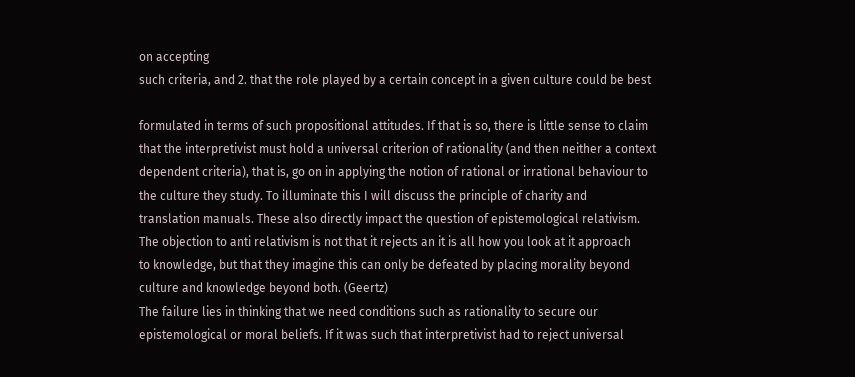on accepting
such criteria, and 2. that the role played by a certain concept in a given culture could be best

formulated in terms of such propositional attitudes. If that is so, there is little sense to claim
that the interpretivist must hold a universal criterion of rationality (and then neither a context
dependent criteria), that is, go on in applying the notion of rational or irrational behaviour to
the culture they study. To illuminate this I will discuss the principle of charity and
translation manuals. These also directly impact the question of epistemological relativism.
The objection to anti relativism is not that it rejects an it is all how you look at it approach
to knowledge, but that they imagine this can only be defeated by placing morality beyond
culture and knowledge beyond both. (Geertz)
The failure lies in thinking that we need conditions such as rationality to secure our
epistemological or moral beliefs. If it was such that interpretivist had to reject universal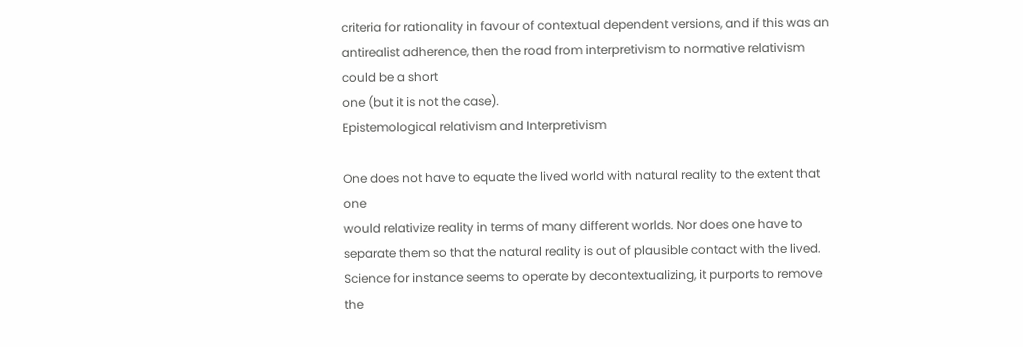criteria for rationality in favour of contextual dependent versions, and if this was an antirealist adherence, then the road from interpretivism to normative relativism could be a short
one (but it is not the case).
Epistemological relativism and Interpretivism

One does not have to equate the lived world with natural reality to the extent that one
would relativize reality in terms of many different worlds. Nor does one have to
separate them so that the natural reality is out of plausible contact with the lived.
Science for instance seems to operate by decontextualizing, it purports to remove the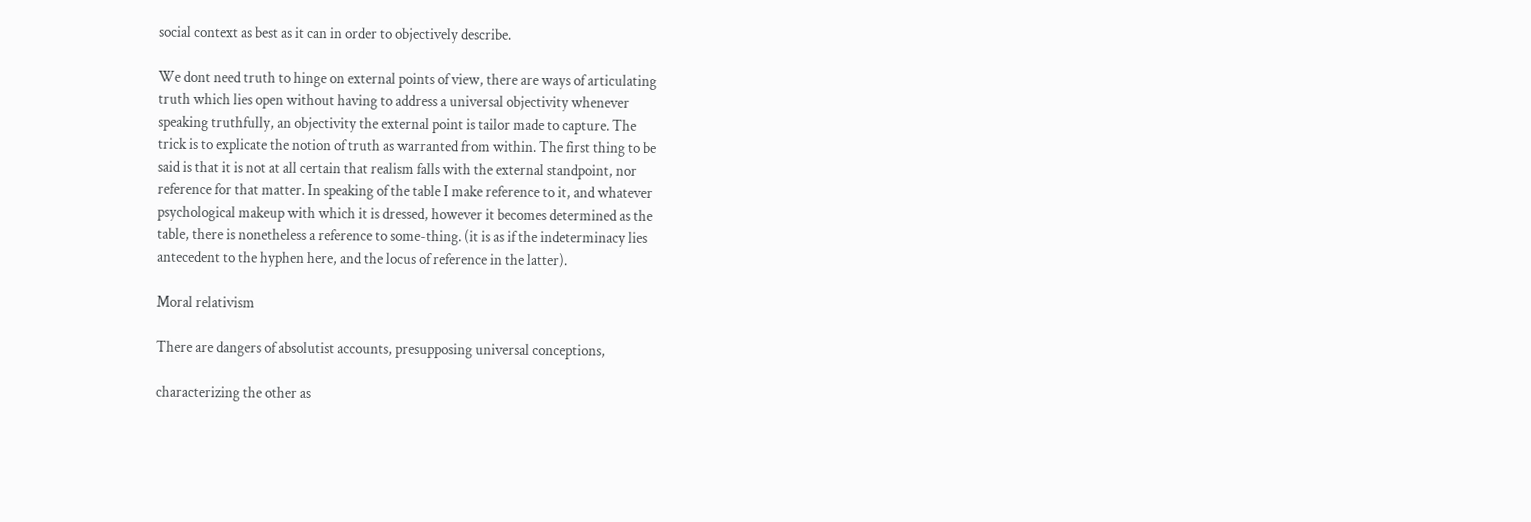social context as best as it can in order to objectively describe.

We dont need truth to hinge on external points of view, there are ways of articulating
truth which lies open without having to address a universal objectivity whenever
speaking truthfully, an objectivity the external point is tailor made to capture. The
trick is to explicate the notion of truth as warranted from within. The first thing to be
said is that it is not at all certain that realism falls with the external standpoint, nor
reference for that matter. In speaking of the table I make reference to it, and whatever
psychological makeup with which it is dressed, however it becomes determined as the
table, there is nonetheless a reference to some-thing. (it is as if the indeterminacy lies
antecedent to the hyphen here, and the locus of reference in the latter).

Moral relativism

There are dangers of absolutist accounts, presupposing universal conceptions,

characterizing the other as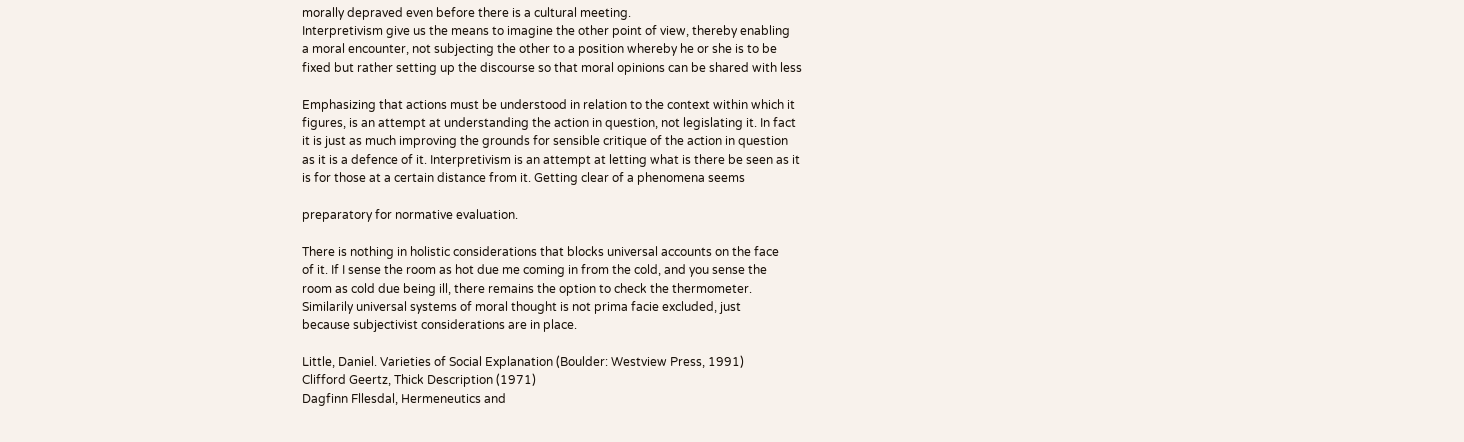morally depraved even before there is a cultural meeting.
Interpretivism give us the means to imagine the other point of view, thereby enabling
a moral encounter, not subjecting the other to a position whereby he or she is to be
fixed but rather setting up the discourse so that moral opinions can be shared with less

Emphasizing that actions must be understood in relation to the context within which it
figures, is an attempt at understanding the action in question, not legislating it. In fact
it is just as much improving the grounds for sensible critique of the action in question
as it is a defence of it. Interpretivism is an attempt at letting what is there be seen as it
is for those at a certain distance from it. Getting clear of a phenomena seems

preparatory for normative evaluation.

There is nothing in holistic considerations that blocks universal accounts on the face
of it. If I sense the room as hot due me coming in from the cold, and you sense the
room as cold due being ill, there remains the option to check the thermometer.
Similarily universal systems of moral thought is not prima facie excluded, just
because subjectivist considerations are in place.

Little, Daniel. Varieties of Social Explanation (Boulder: Westview Press, 1991)
Clifford Geertz, Thick Description (1971)
Dagfinn Fllesdal, Hermeneutics and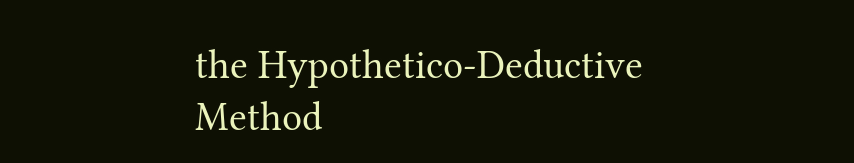the Hypothetico-Deductive Method